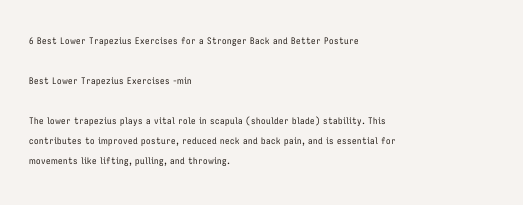6 Best Lower Trapezius Exercises for a Stronger Back and Better Posture

Best Lower Trapezius Exercises -min

The lower trapezius plays a vital role in scapula (shoulder blade) stability. This contributes to improved posture, reduced neck and back pain, and is essential for movements like lifting, pulling, and throwing.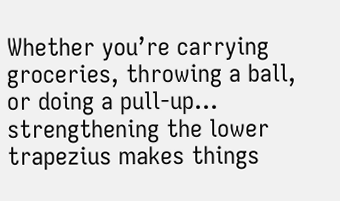Whether you’re carrying groceries, throwing a ball, or doing a pull-up… strengthening the lower trapezius makes things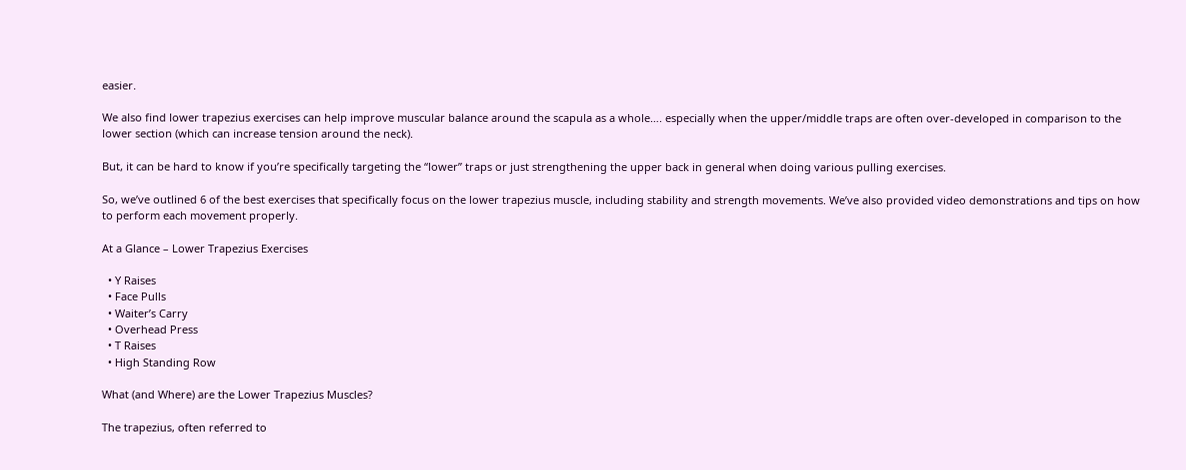easier.

We also find lower trapezius exercises can help improve muscular balance around the scapula as a whole…. especially when the upper/middle traps are often over-developed in comparison to the lower section (which can increase tension around the neck).

But, it can be hard to know if you’re specifically targeting the “lower” traps or just strengthening the upper back in general when doing various pulling exercises.

So, we’ve outlined 6 of the best exercises that specifically focus on the lower trapezius muscle, including stability and strength movements. We’ve also provided video demonstrations and tips on how to perform each movement properly.

At a Glance – Lower Trapezius Exercises

  • Y Raises
  • Face Pulls
  • Waiter’s Carry
  • Overhead Press
  • T Raises
  • High Standing Row

What (and Where) are the Lower Trapezius Muscles?

The trapezius, often referred to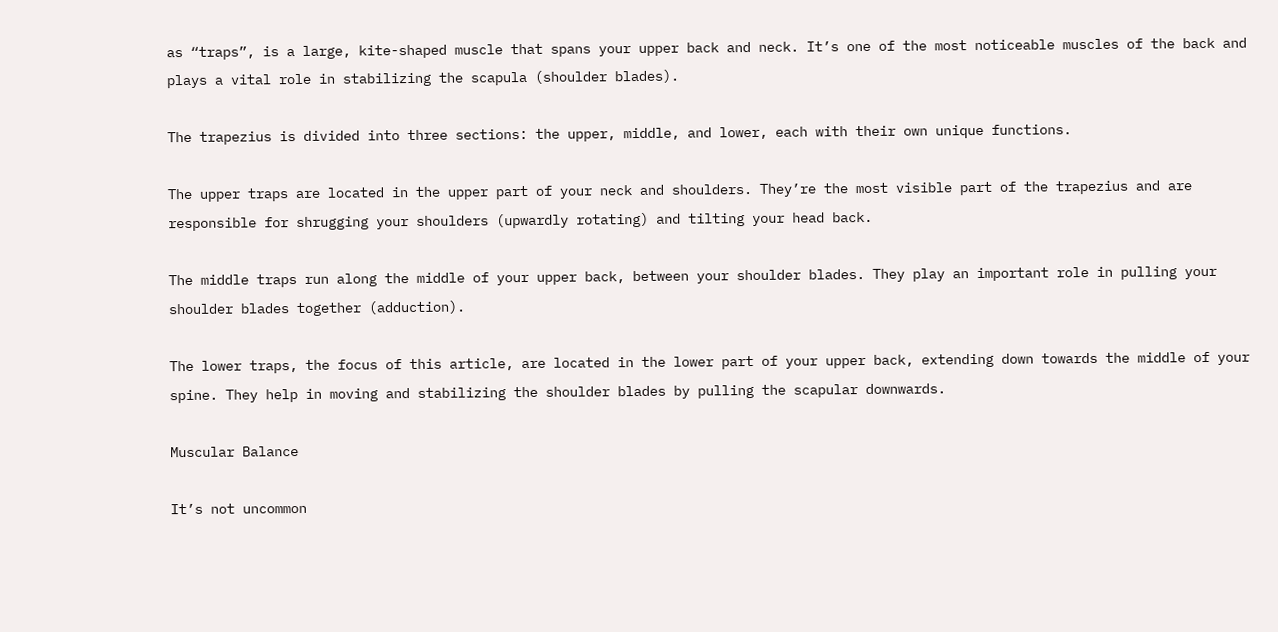as “traps”, is a large, kite-shaped muscle that spans your upper back and neck. It’s one of the most noticeable muscles of the back and plays a vital role in stabilizing the scapula (shoulder blades).

The trapezius is divided into three sections: the upper, middle, and lower, each with their own unique functions.

The upper traps are located in the upper part of your neck and shoulders. They’re the most visible part of the trapezius and are responsible for shrugging your shoulders (upwardly rotating) and tilting your head back.

The middle traps run along the middle of your upper back, between your shoulder blades. They play an important role in pulling your shoulder blades together (adduction).

The lower traps, the focus of this article, are located in the lower part of your upper back, extending down towards the middle of your spine. They help in moving and stabilizing the shoulder blades by pulling the scapular downwards.

Muscular Balance

It’s not uncommon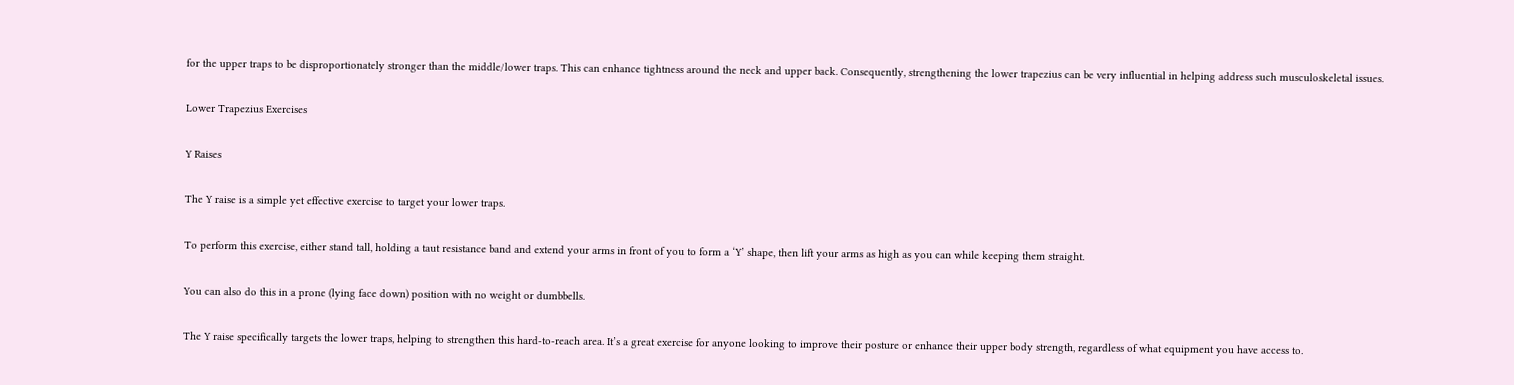for the upper traps to be disproportionately stronger than the middle/lower traps. This can enhance tightness around the neck and upper back. Consequently, strengthening the lower trapezius can be very influential in helping address such musculoskeletal issues.

Lower Trapezius Exercises

Y Raises

The Y raise is a simple yet effective exercise to target your lower traps.

To perform this exercise, either stand tall, holding a taut resistance band and extend your arms in front of you to form a ‘Y’ shape, then lift your arms as high as you can while keeping them straight.

You can also do this in a prone (lying face down) position with no weight or dumbbells.

The Y raise specifically targets the lower traps, helping to strengthen this hard-to-reach area. It’s a great exercise for anyone looking to improve their posture or enhance their upper body strength, regardless of what equipment you have access to.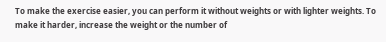To make the exercise easier, you can perform it without weights or with lighter weights. To make it harder, increase the weight or the number of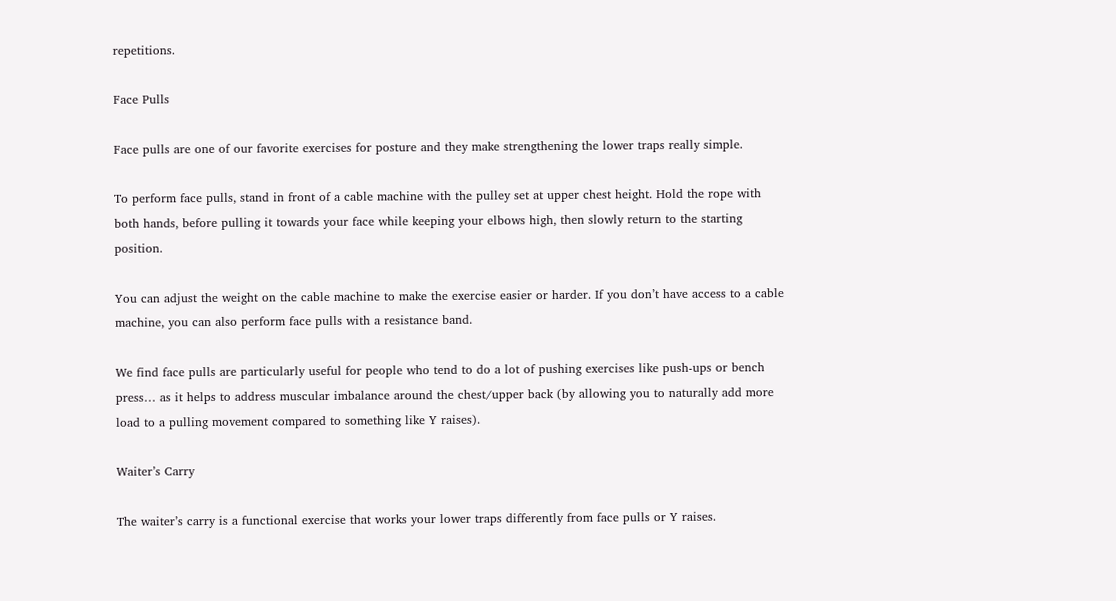repetitions.

Face Pulls

Face pulls are one of our favorite exercises for posture and they make strengthening the lower traps really simple.

To perform face pulls, stand in front of a cable machine with the pulley set at upper chest height. Hold the rope with both hands, before pulling it towards your face while keeping your elbows high, then slowly return to the starting position.

You can adjust the weight on the cable machine to make the exercise easier or harder. If you don’t have access to a cable machine, you can also perform face pulls with a resistance band.

We find face pulls are particularly useful for people who tend to do a lot of pushing exercises like push-ups or bench press… as it helps to address muscular imbalance around the chest/upper back (by allowing you to naturally add more load to a pulling movement compared to something like Y raises).

Waiter’s Carry

The waiter’s carry is a functional exercise that works your lower traps differently from face pulls or Y raises.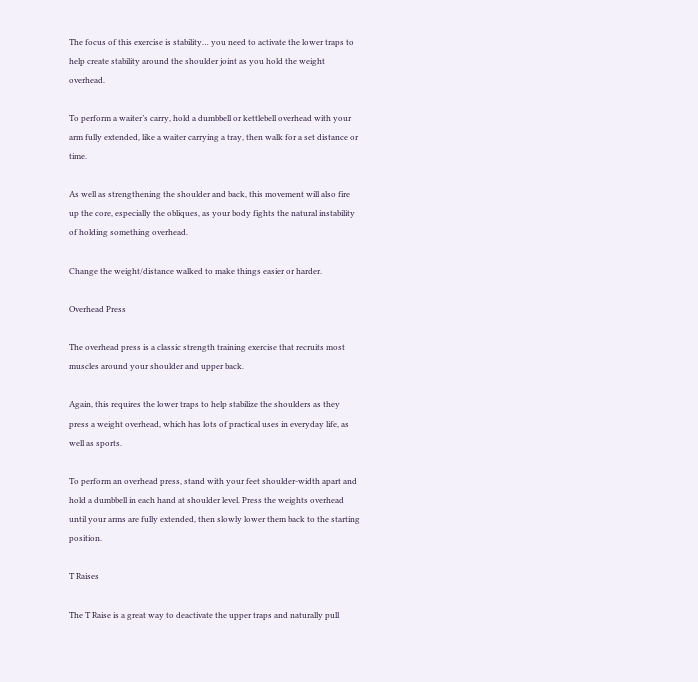The focus of this exercise is stability… you need to activate the lower traps to help create stability around the shoulder joint as you hold the weight overhead.

To perform a waiter’s carry, hold a dumbbell or kettlebell overhead with your arm fully extended, like a waiter carrying a tray, then walk for a set distance or time.

As well as strengthening the shoulder and back, this movement will also fire up the core, especially the obliques, as your body fights the natural instability of holding something overhead.

Change the weight/distance walked to make things easier or harder.

Overhead Press

The overhead press is a classic strength training exercise that recruits most muscles around your shoulder and upper back.

Again, this requires the lower traps to help stabilize the shoulders as they press a weight overhead, which has lots of practical uses in everyday life, as well as sports.

To perform an overhead press, stand with your feet shoulder-width apart and hold a dumbbell in each hand at shoulder level. Press the weights overhead until your arms are fully extended, then slowly lower them back to the starting position.

T Raises

The T Raise is a great way to deactivate the upper traps and naturally pull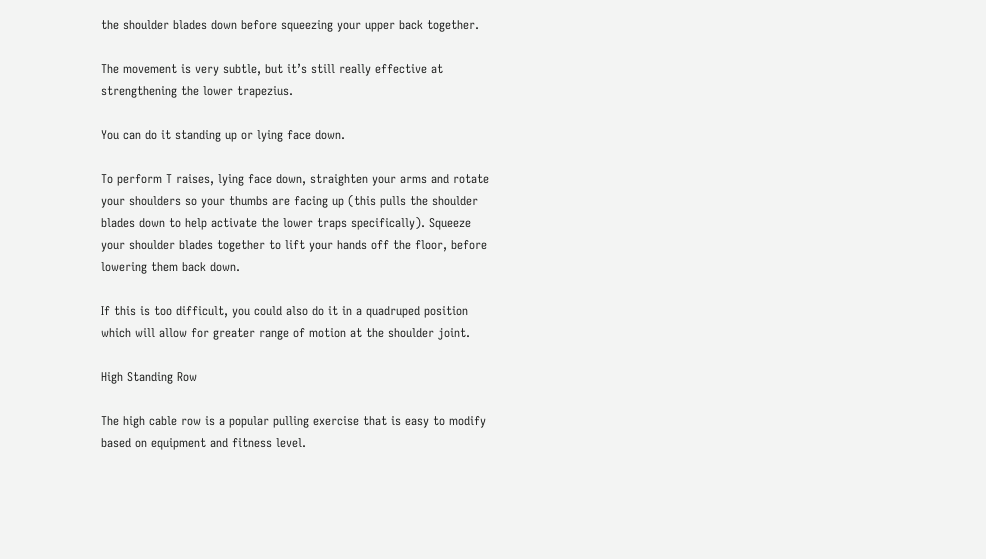the shoulder blades down before squeezing your upper back together.

The movement is very subtle, but it’s still really effective at strengthening the lower trapezius.

You can do it standing up or lying face down.

To perform T raises, lying face down, straighten your arms and rotate your shoulders so your thumbs are facing up (this pulls the shoulder blades down to help activate the lower traps specifically). Squeeze your shoulder blades together to lift your hands off the floor, before lowering them back down.

If this is too difficult, you could also do it in a quadruped position which will allow for greater range of motion at the shoulder joint.

High Standing Row

The high cable row is a popular pulling exercise that is easy to modify based on equipment and fitness level.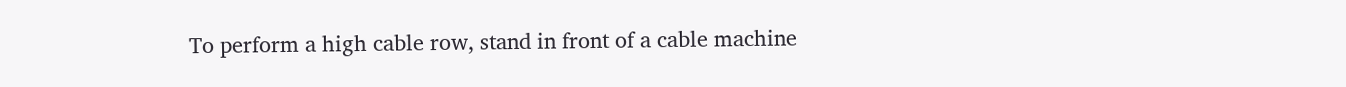To perform a high cable row, stand in front of a cable machine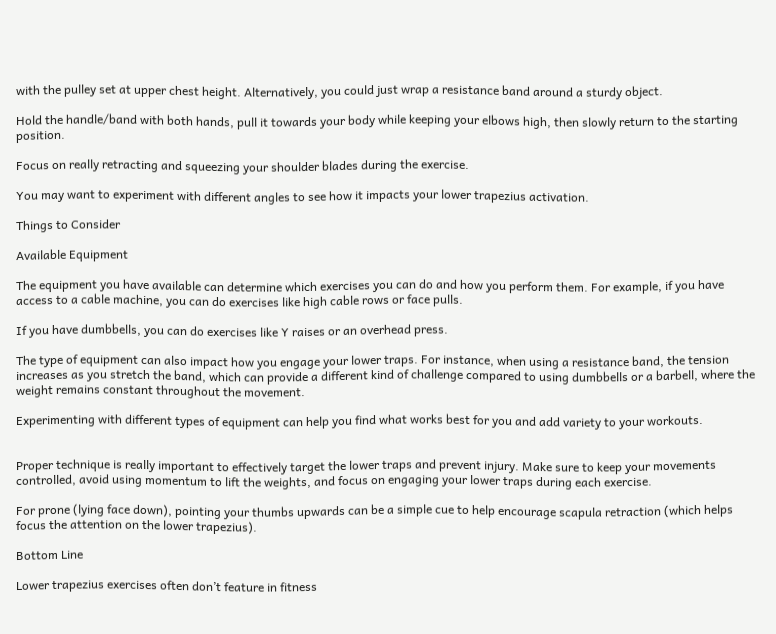with the pulley set at upper chest height. Alternatively, you could just wrap a resistance band around a sturdy object.

Hold the handle/band with both hands, pull it towards your body while keeping your elbows high, then slowly return to the starting position.

Focus on really retracting and squeezing your shoulder blades during the exercise.

You may want to experiment with different angles to see how it impacts your lower trapezius activation.

Things to Consider

Available Equipment

The equipment you have available can determine which exercises you can do and how you perform them. For example, if you have access to a cable machine, you can do exercises like high cable rows or face pulls.

If you have dumbbells, you can do exercises like Y raises or an overhead press.

The type of equipment can also impact how you engage your lower traps. For instance, when using a resistance band, the tension increases as you stretch the band, which can provide a different kind of challenge compared to using dumbbells or a barbell, where the weight remains constant throughout the movement.

Experimenting with different types of equipment can help you find what works best for you and add variety to your workouts.


Proper technique is really important to effectively target the lower traps and prevent injury. Make sure to keep your movements controlled, avoid using momentum to lift the weights, and focus on engaging your lower traps during each exercise.

For prone (lying face down), pointing your thumbs upwards can be a simple cue to help encourage scapula retraction (which helps focus the attention on the lower trapezius).

Bottom Line

Lower trapezius exercises often don’t feature in fitness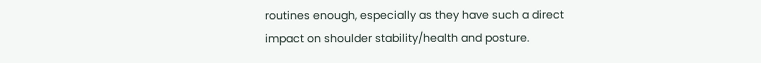routines enough, especially as they have such a direct impact on shoulder stability/health and posture.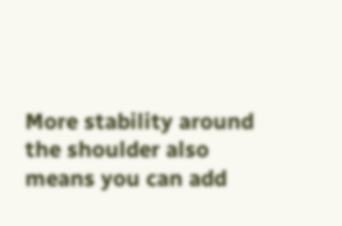More stability around the shoulder also means you can add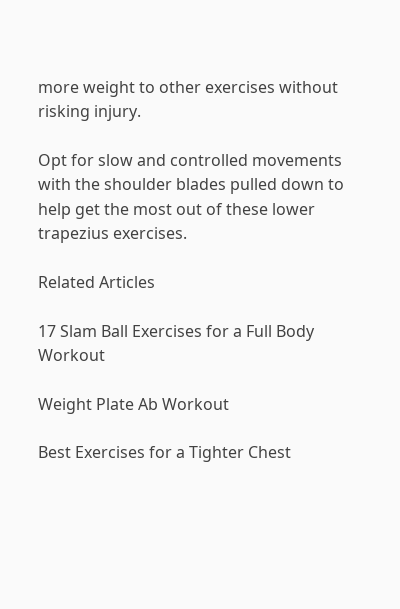more weight to other exercises without risking injury.

Opt for slow and controlled movements with the shoulder blades pulled down to help get the most out of these lower trapezius exercises.

Related Articles

17 Slam Ball Exercises for a Full Body Workout

Weight Plate Ab Workout

Best Exercises for a Tighter Chest